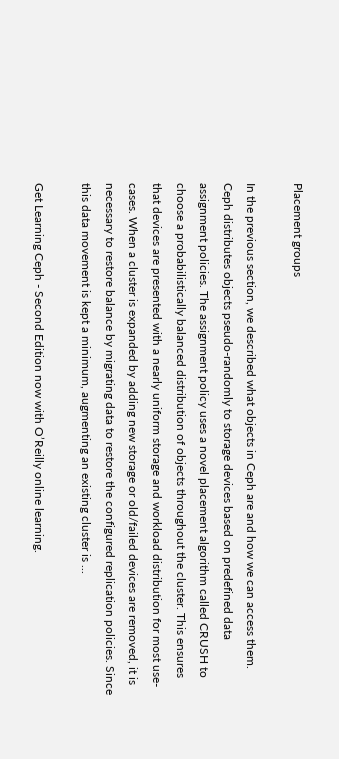Placement groups

In the previous section, we described what objects in Ceph are and how we can access them. Ceph distributes objects pseudo-randomly to storage devices based on predefined data assignment policies. The assignment policy uses a novel placement algorithm called CRUSH to choose a probabilistically balanced distribution of objects throughout the cluster. This ensures that devices are presented with a nearly uniform storage and workload distribution for most use-cases. When a cluster is expanded by adding new storage or old/failed devices are removed, it is necessary to restore balance by migrating data to restore the configured replication policies. Since this data movement is kept a minimum, augmenting an existing cluster is ...

Get Learning Ceph - Second Edition now with O’Reilly online learning.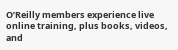O’Reilly members experience live online training, plus books, videos, and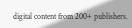digital content from 200+ publishers.